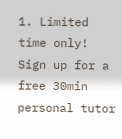1. Limited time only! Sign up for a free 30min personal tutor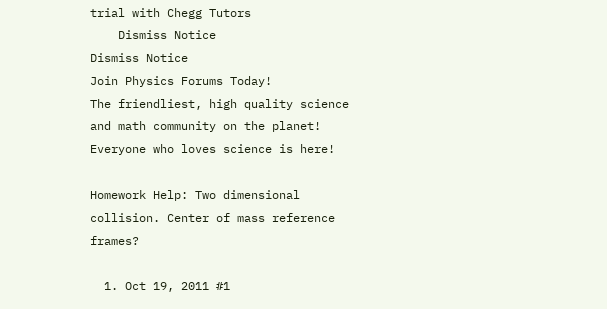trial with Chegg Tutors
    Dismiss Notice
Dismiss Notice
Join Physics Forums Today!
The friendliest, high quality science and math community on the planet! Everyone who loves science is here!

Homework Help: Two dimensional collision. Center of mass reference frames?

  1. Oct 19, 2011 #1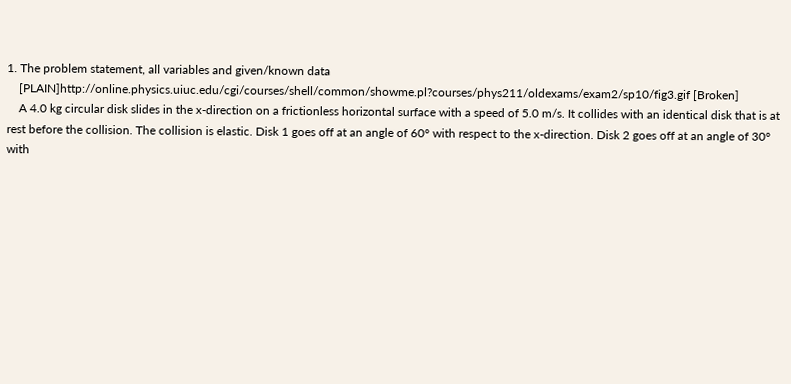1. The problem statement, all variables and given/known data
    [PLAIN]http://online.physics.uiuc.edu/cgi/courses/shell/common/showme.pl?courses/phys211/oldexams/exam2/sp10/fig3.gif [Broken]
    A 4.0 kg circular disk slides in the x-direction on a frictionless horizontal surface with a speed of 5.0 m/s. It collides with an identical disk that is at rest before the collision. The collision is elastic. Disk 1 goes off at an angle of 60° with respect to the x-direction. Disk 2 goes off at an angle of 30° with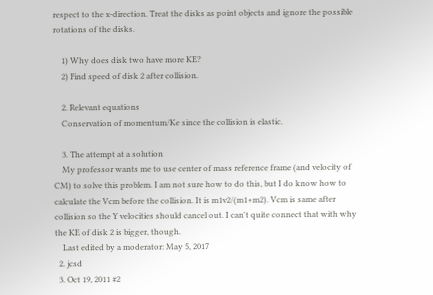respect to the x-direction. Treat the disks as point objects and ignore the possible rotations of the disks.

    1) Why does disk two have more KE?
    2) Find speed of disk 2 after collision.

    2. Relevant equations
    Conservation of momentum/Ke since the collision is elastic.

    3. The attempt at a solution
    My professor wants me to use center of mass reference frame (and velocity of CM) to solve this problem. I am not sure how to do this, but I do know how to calculate the Vcm before the collision. It is m1v2/(m1+m2). Vcm is same after collision so the Y velocities should cancel out. I can't quite connect that with why the KE of disk 2 is bigger, though.
    Last edited by a moderator: May 5, 2017
  2. jcsd
  3. Oct 19, 2011 #2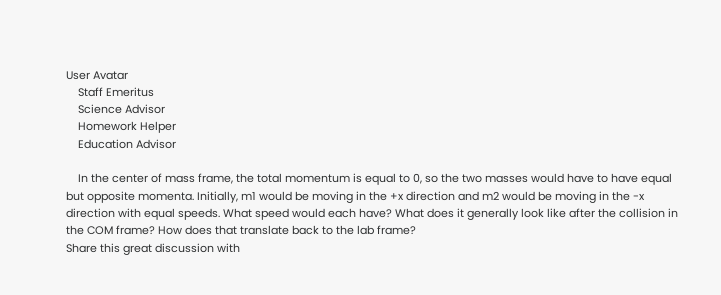User Avatar
    Staff Emeritus
    Science Advisor
    Homework Helper
    Education Advisor

    In the center of mass frame, the total momentum is equal to 0, so the two masses would have to have equal but opposite momenta. Initially, m1 would be moving in the +x direction and m2 would be moving in the -x direction with equal speeds. What speed would each have? What does it generally look like after the collision in the COM frame? How does that translate back to the lab frame?
Share this great discussion with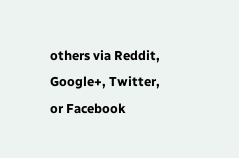others via Reddit, Google+, Twitter, or Facebook